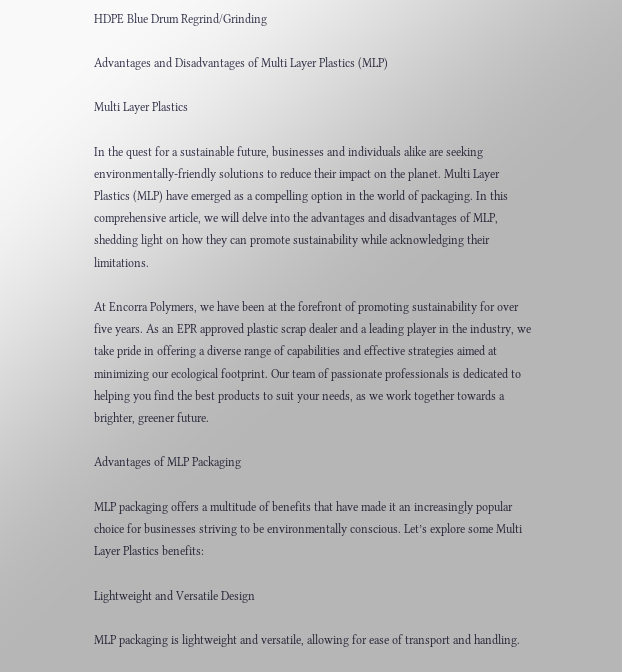HDPE Blue Drum Regrind/Grinding

Advantages and Disadvantages of Multi Layer Plastics (MLP)

Multi Layer Plastics

In the quest for a sustainable future, businesses and individuals alike are seeking environmentally-friendly solutions to reduce their impact on the planet. Multi Layer Plastics (MLP) have emerged as a compelling option in the world of packaging. In this comprehensive article, we will delve into the advantages and disadvantages of MLP, shedding light on how they can promote sustainability while acknowledging their limitations.

At Encorra Polymers, we have been at the forefront of promoting sustainability for over five years. As an EPR approved plastic scrap dealer and a leading player in the industry, we take pride in offering a diverse range of capabilities and effective strategies aimed at minimizing our ecological footprint. Our team of passionate professionals is dedicated to helping you find the best products to suit your needs, as we work together towards a brighter, greener future.

Advantages of MLP Packaging

MLP packaging offers a multitude of benefits that have made it an increasingly popular choice for businesses striving to be environmentally conscious. Let’s explore some Multi Layer Plastics benefits:

Lightweight and Versatile Design

MLP packaging is lightweight and versatile, allowing for ease of transport and handling.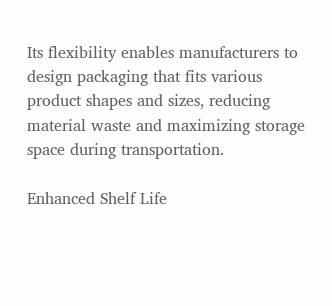Its flexibility enables manufacturers to design packaging that fits various product shapes and sizes, reducing material waste and maximizing storage space during transportation.

Enhanced Shelf Life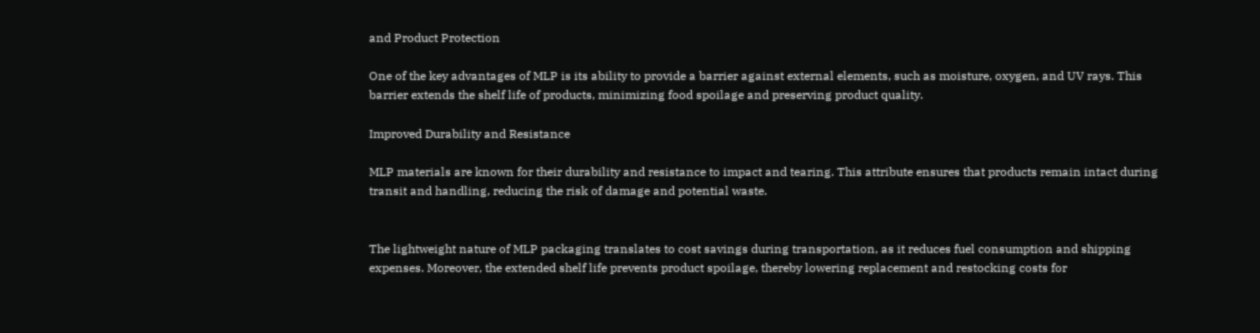and Product Protection

One of the key advantages of MLP is its ability to provide a barrier against external elements, such as moisture, oxygen, and UV rays. This barrier extends the shelf life of products, minimizing food spoilage and preserving product quality.

Improved Durability and Resistance

MLP materials are known for their durability and resistance to impact and tearing. This attribute ensures that products remain intact during transit and handling, reducing the risk of damage and potential waste.


The lightweight nature of MLP packaging translates to cost savings during transportation, as it reduces fuel consumption and shipping expenses. Moreover, the extended shelf life prevents product spoilage, thereby lowering replacement and restocking costs for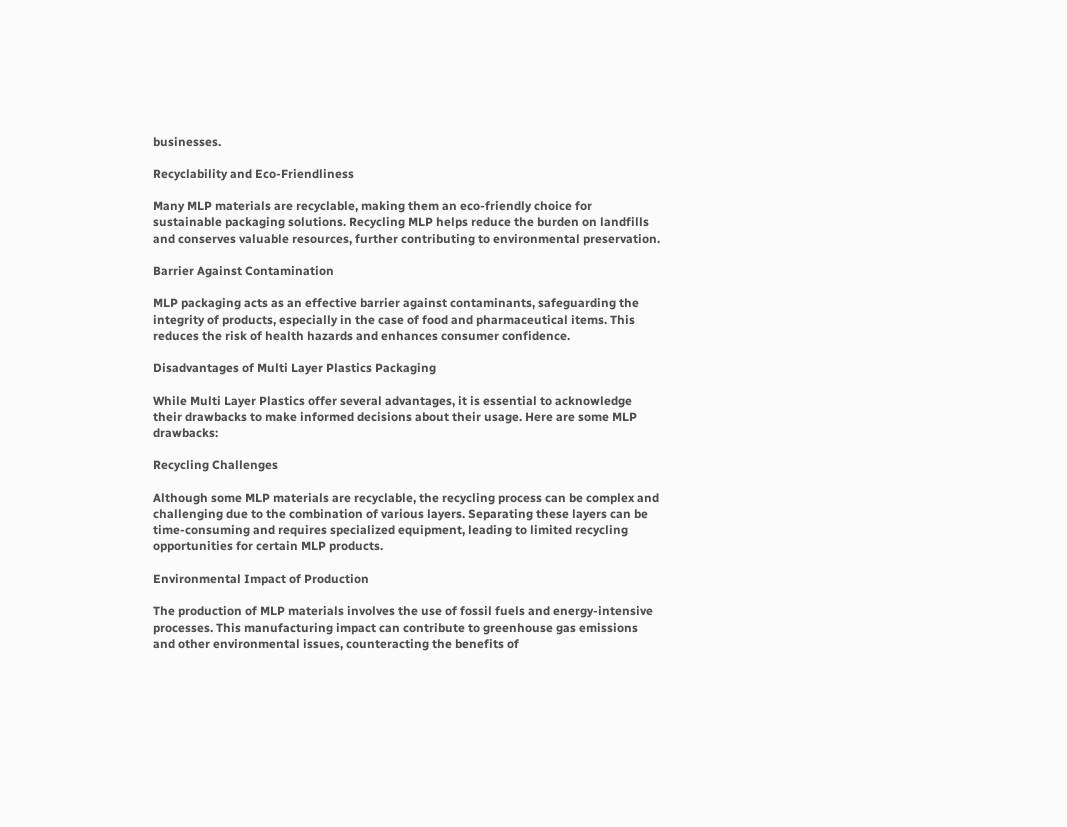businesses.

Recyclability and Eco-Friendliness

Many MLP materials are recyclable, making them an eco-friendly choice for sustainable packaging solutions. Recycling MLP helps reduce the burden on landfills and conserves valuable resources, further contributing to environmental preservation.

Barrier Against Contamination

MLP packaging acts as an effective barrier against contaminants, safeguarding the integrity of products, especially in the case of food and pharmaceutical items. This reduces the risk of health hazards and enhances consumer confidence.

Disadvantages of Multi Layer Plastics Packaging

While Multi Layer Plastics offer several advantages, it is essential to acknowledge their drawbacks to make informed decisions about their usage. Here are some MLP drawbacks:

Recycling Challenges

Although some MLP materials are recyclable, the recycling process can be complex and challenging due to the combination of various layers. Separating these layers can be time-consuming and requires specialized equipment, leading to limited recycling opportunities for certain MLP products.

Environmental Impact of Production

The production of MLP materials involves the use of fossil fuels and energy-intensive processes. This manufacturing impact can contribute to greenhouse gas emissions and other environmental issues, counteracting the benefits of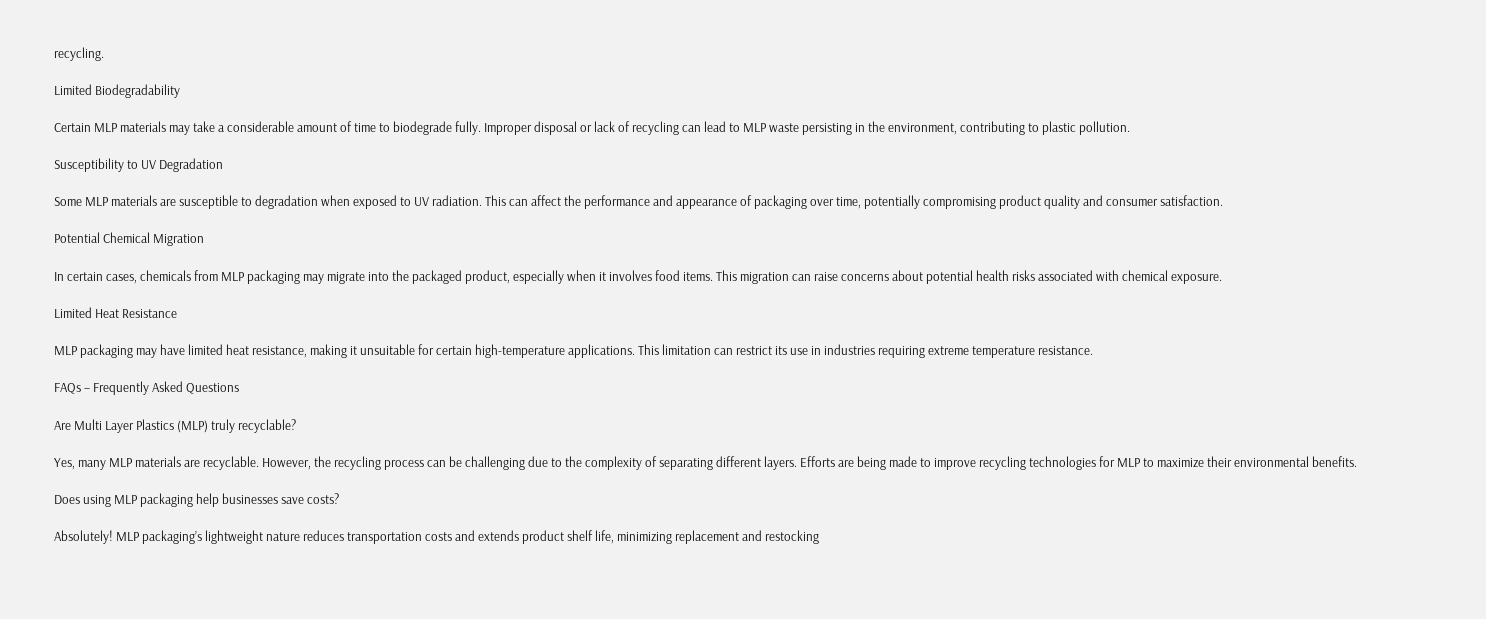recycling.

Limited Biodegradability

Certain MLP materials may take a considerable amount of time to biodegrade fully. Improper disposal or lack of recycling can lead to MLP waste persisting in the environment, contributing to plastic pollution.

Susceptibility to UV Degradation

Some MLP materials are susceptible to degradation when exposed to UV radiation. This can affect the performance and appearance of packaging over time, potentially compromising product quality and consumer satisfaction.

Potential Chemical Migration

In certain cases, chemicals from MLP packaging may migrate into the packaged product, especially when it involves food items. This migration can raise concerns about potential health risks associated with chemical exposure.

Limited Heat Resistance

MLP packaging may have limited heat resistance, making it unsuitable for certain high-temperature applications. This limitation can restrict its use in industries requiring extreme temperature resistance.

FAQs – Frequently Asked Questions

Are Multi Layer Plastics (MLP) truly recyclable?

Yes, many MLP materials are recyclable. However, the recycling process can be challenging due to the complexity of separating different layers. Efforts are being made to improve recycling technologies for MLP to maximize their environmental benefits.

Does using MLP packaging help businesses save costs?

Absolutely! MLP packaging’s lightweight nature reduces transportation costs and extends product shelf life, minimizing replacement and restocking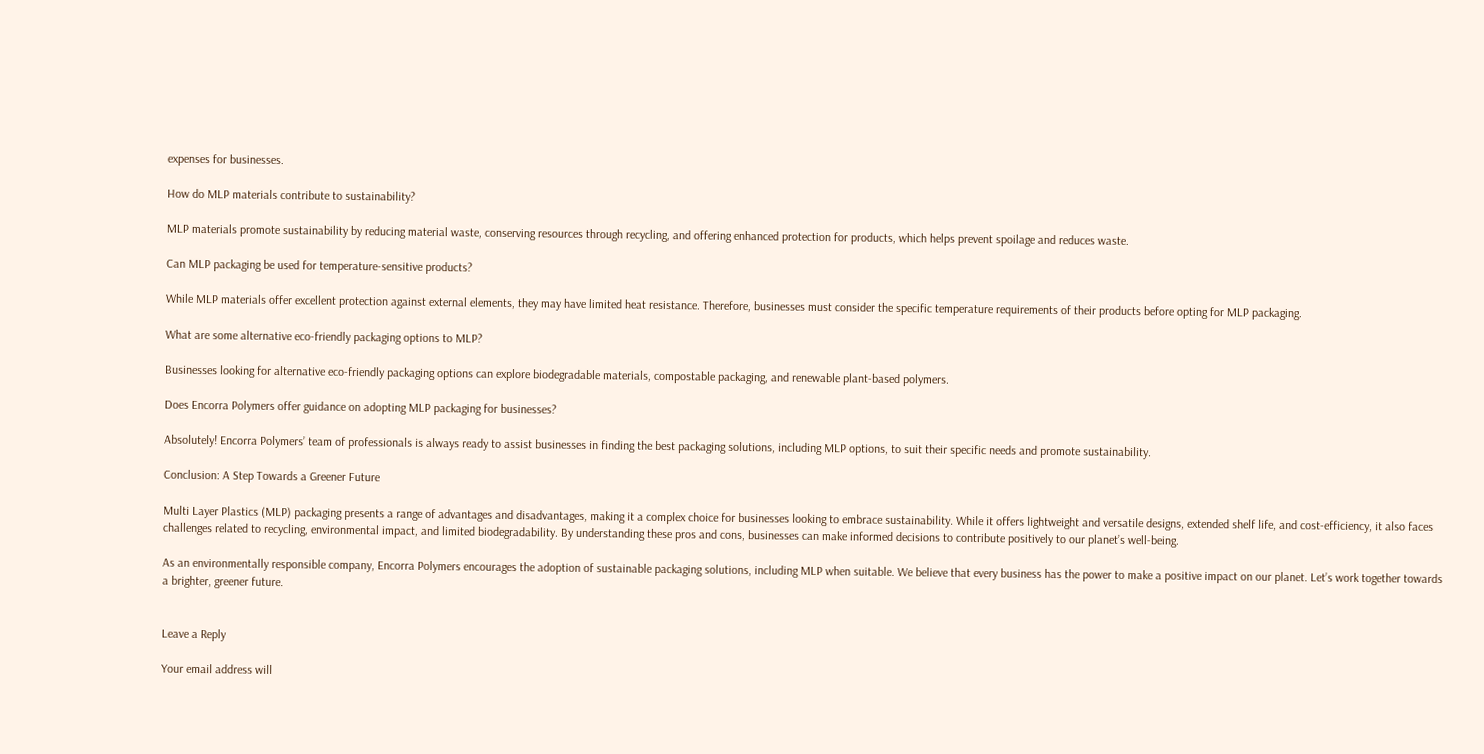expenses for businesses.

How do MLP materials contribute to sustainability?

MLP materials promote sustainability by reducing material waste, conserving resources through recycling, and offering enhanced protection for products, which helps prevent spoilage and reduces waste.

Can MLP packaging be used for temperature-sensitive products?

While MLP materials offer excellent protection against external elements, they may have limited heat resistance. Therefore, businesses must consider the specific temperature requirements of their products before opting for MLP packaging.

What are some alternative eco-friendly packaging options to MLP?

Businesses looking for alternative eco-friendly packaging options can explore biodegradable materials, compostable packaging, and renewable plant-based polymers.

Does Encorra Polymers offer guidance on adopting MLP packaging for businesses?

Absolutely! Encorra Polymers’ team of professionals is always ready to assist businesses in finding the best packaging solutions, including MLP options, to suit their specific needs and promote sustainability.

Conclusion: A Step Towards a Greener Future

Multi Layer Plastics (MLP) packaging presents a range of advantages and disadvantages, making it a complex choice for businesses looking to embrace sustainability. While it offers lightweight and versatile designs, extended shelf life, and cost-efficiency, it also faces challenges related to recycling, environmental impact, and limited biodegradability. By understanding these pros and cons, businesses can make informed decisions to contribute positively to our planet’s well-being.

As an environmentally responsible company, Encorra Polymers encourages the adoption of sustainable packaging solutions, including MLP when suitable. We believe that every business has the power to make a positive impact on our planet. Let’s work together towards a brighter, greener future.


Leave a Reply

Your email address will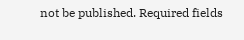not be published. Required fields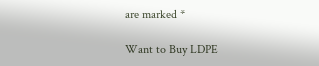are marked *

Want to Buy LDPE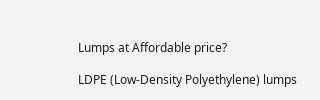Lumps at Affordable price?

LDPE (Low-Density Polyethylene) lumps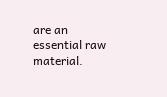are an essential raw material.